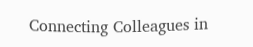Connecting Colleagues in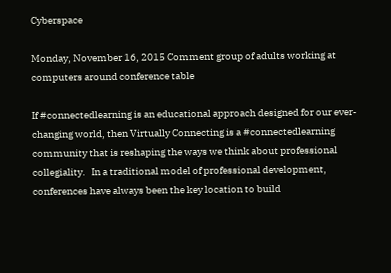Cyberspace

Monday, November 16, 2015 Comment group of adults working at computers around conference table

If #connectedlearning is an educational approach designed for our ever-changing world, then Virtually Connecting is a #connectedlearning community that is reshaping the ways we think about professional collegiality.   In a traditional model of professional development, conferences have always been the key location to build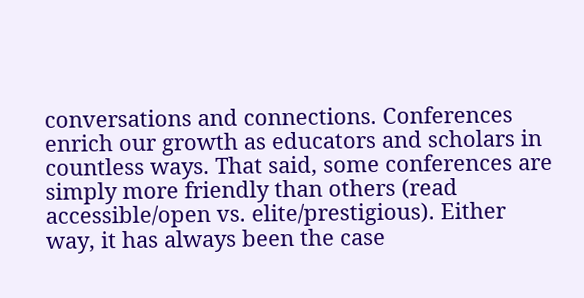conversations and connections. Conferences enrich our growth as educators and scholars in countless ways. That said, some conferences are simply more friendly than others (read accessible/open vs. elite/prestigious). Either way, it has always been the case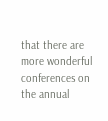that there are more wonderful conferences on the annual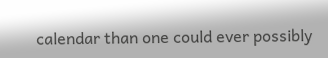calendar than one could ever possibly